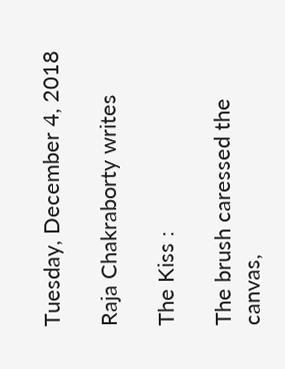Tuesday, December 4, 2018

Raja Chakraborty writes

The Kiss :

The brush caressed the canvas,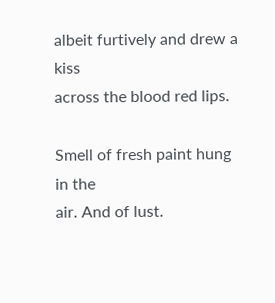albeit furtively and drew a kiss
across the blood red lips.

Smell of fresh paint hung in the
air. And of lust.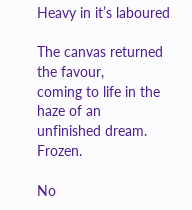Heavy in it’s laboured

The canvas returned the favour,
coming to life in the haze of an
unfinished dream. Frozen.

No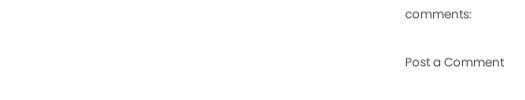comments:

Post a Comment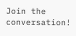Join the conversation!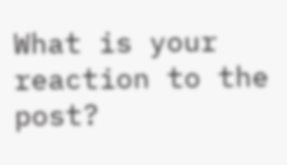What is your reaction to the post?